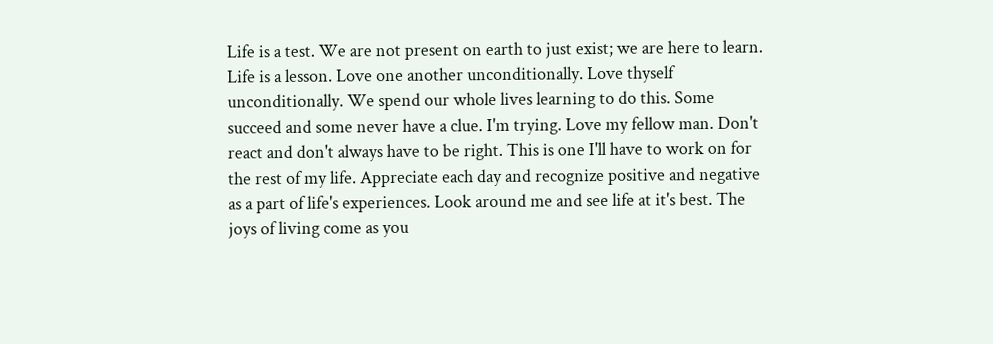Life is a test. We are not present on earth to just exist; we are here to learn. Life is a lesson. Love one another unconditionally. Love thyself unconditionally. We spend our whole lives learning to do this. Some succeed and some never have a clue. I'm trying. Love my fellow man. Don't react and don't always have to be right. This is one I'll have to work on for the rest of my life. Appreciate each day and recognize positive and negative as a part of life's experiences. Look around me and see life at it's best. The joys of living come as you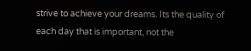strive to achieve your dreams. Its the quality of each day that is important, not the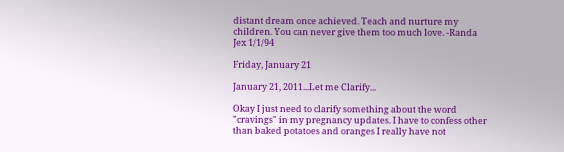distant dream once achieved. Teach and nurture my children. You can never give them too much love. -Randa Jex 1/1/94

Friday, January 21

January 21, 2011...Let me Clarify...

Okay I just need to clarify something about the word "cravings" in my pregnancy updates. I have to confess other than baked potatoes and oranges I really have not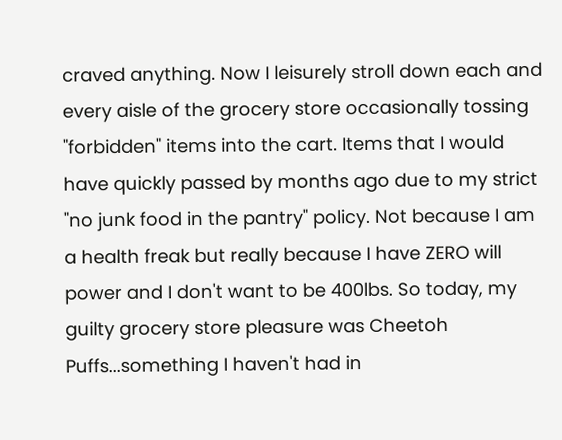craved anything. Now I leisurely stroll down each and every aisle of the grocery store occasionally tossing "forbidden" items into the cart. Items that I would have quickly passed by months ago due to my strict "no junk food in the pantry" policy. Not because I am a health freak but really because I have ZERO will power and I don't want to be 400lbs. So today, my guilty grocery store pleasure was Cheetoh Puffs...something I haven't had in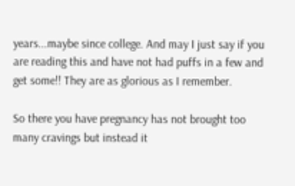years...maybe since college. And may I just say if you are reading this and have not had puffs in a few and get some!! They are as glorious as I remember.

So there you have pregnancy has not brought too many cravings but instead it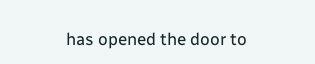has opened the door to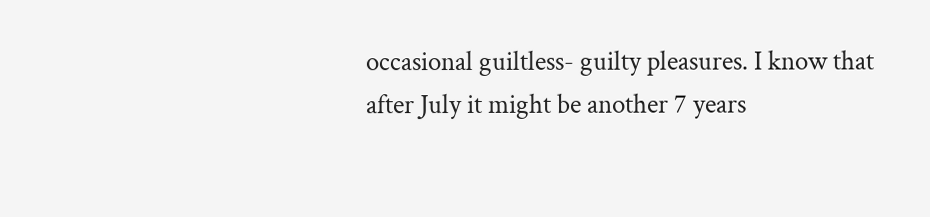occasional guiltless- guilty pleasures. I know that after July it might be another 7 years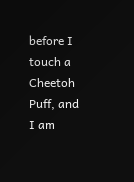before I touch a Cheetoh Puff, and I am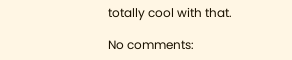totally cool with that.

No comments: